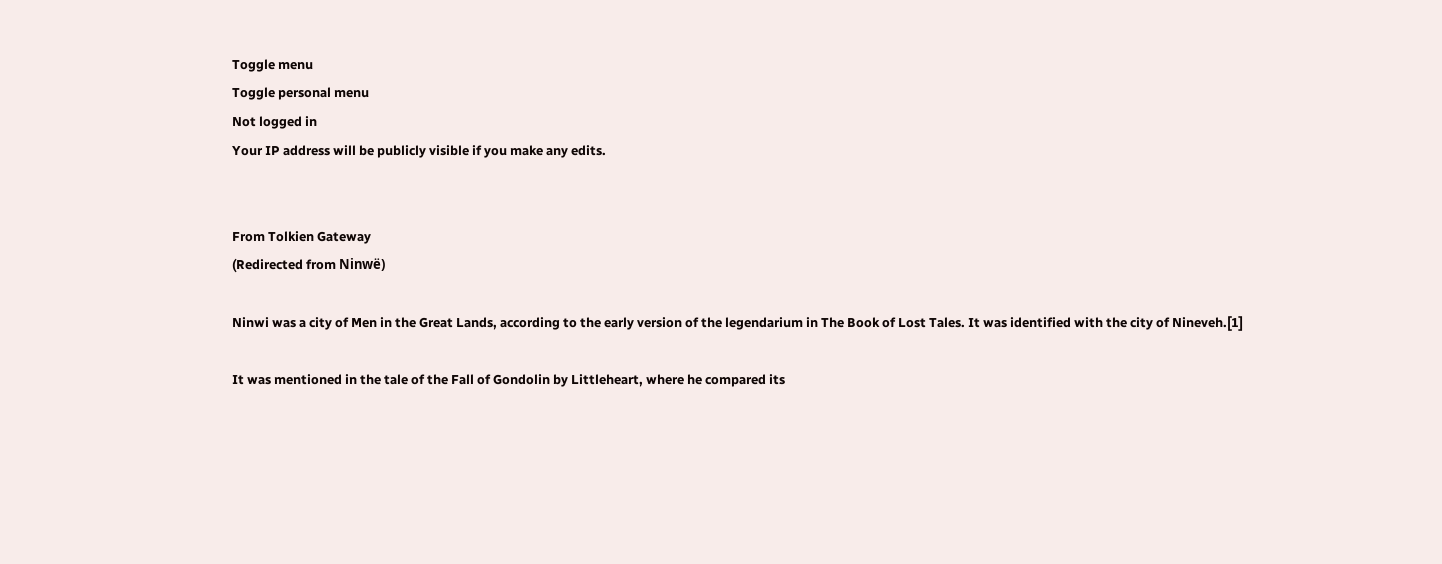Toggle menu
Toggle personal menu
Not logged in
Your IP address will be publicly visible if you make any edits.


From Tolkien Gateway
(Redirected from Ninwë)

Ninwi was a city of Men in the Great Lands, according to the early version of the legendarium in The Book of Lost Tales. It was identified with the city of Nineveh.[1]

It was mentioned in the tale of the Fall of Gondolin by Littleheart, where he compared its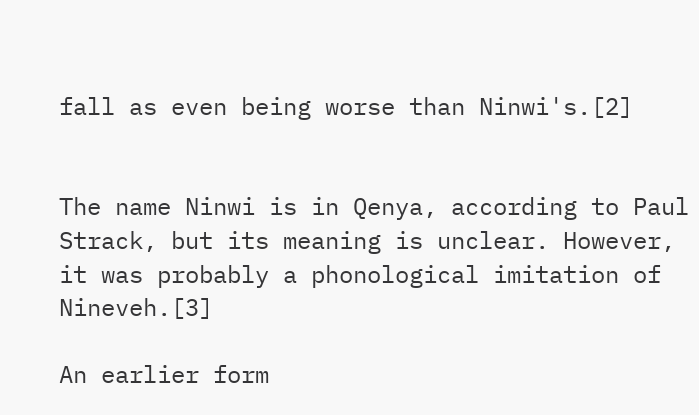fall as even being worse than Ninwi's.[2]


The name Ninwi is in Qenya, according to Paul Strack, but its meaning is unclear. However, it was probably a phonological imitation of Nineveh.[3]

An earlier form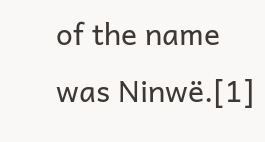of the name was Ninwë.[1]